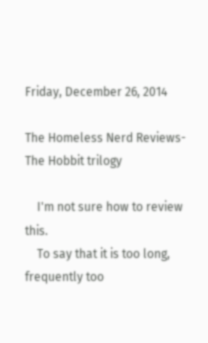Friday, December 26, 2014

The Homeless Nerd Reviews- The Hobbit trilogy

    I'm not sure how to review this.
    To say that it is too long, frequently too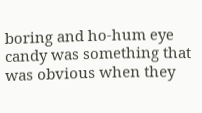boring and ho-hum eye candy was something that was obvious when they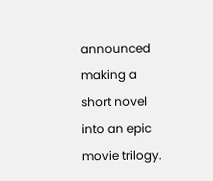announced making a short novel into an epic movie trilogy.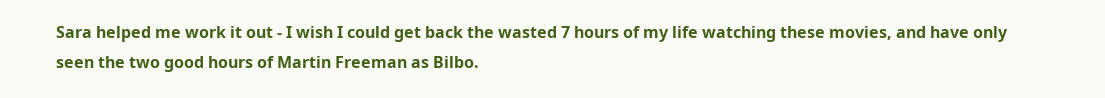Sara helped me work it out - I wish I could get back the wasted 7 hours of my life watching these movies, and have only seen the two good hours of Martin Freeman as Bilbo.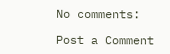No comments:

Post a Comment